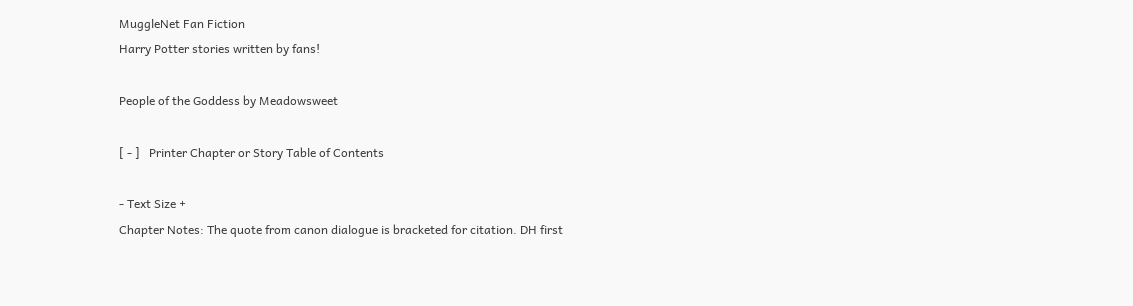MuggleNet Fan Fiction
Harry Potter stories written by fans!

People of the Goddess by Meadowsweet

[ - ]   Printer Chapter or Story Table of Contents

- Text Size +
Chapter Notes: The quote from canon dialogue is bracketed for citation. DH first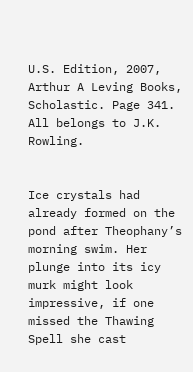U.S. Edition, 2007, Arthur A Leving Books, Scholastic. Page 341. All belongs to J.K. Rowling.


Ice crystals had already formed on the pond after Theophany’s morning swim. Her plunge into its icy murk might look impressive, if one missed the Thawing Spell she cast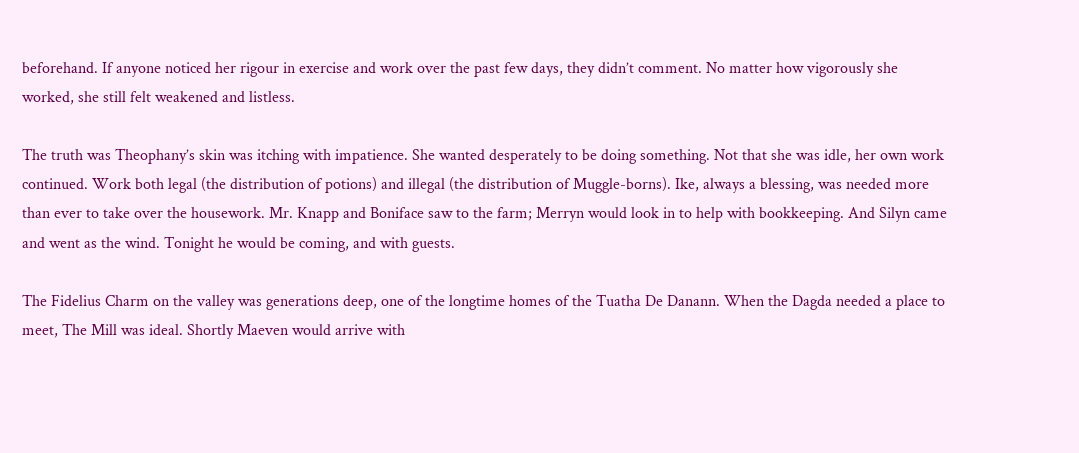beforehand. If anyone noticed her rigour in exercise and work over the past few days, they didn’t comment. No matter how vigorously she worked, she still felt weakened and listless.

The truth was Theophany’s skin was itching with impatience. She wanted desperately to be doing something. Not that she was idle, her own work continued. Work both legal (the distribution of potions) and illegal (the distribution of Muggle-borns). Ike, always a blessing, was needed more than ever to take over the housework. Mr. Knapp and Boniface saw to the farm; Merryn would look in to help with bookkeeping. And Silyn came and went as the wind. Tonight he would be coming, and with guests.

The Fidelius Charm on the valley was generations deep, one of the longtime homes of the Tuatha De Danann. When the Dagda needed a place to meet, The Mill was ideal. Shortly Maeven would arrive with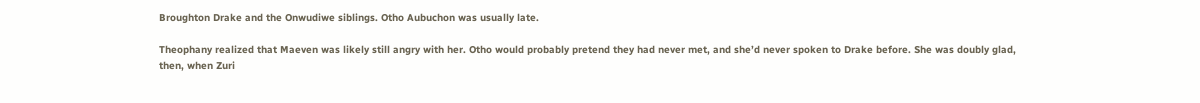Broughton Drake and the Onwudiwe siblings. Otho Aubuchon was usually late.

Theophany realized that Maeven was likely still angry with her. Otho would probably pretend they had never met, and she’d never spoken to Drake before. She was doubly glad, then, when Zuri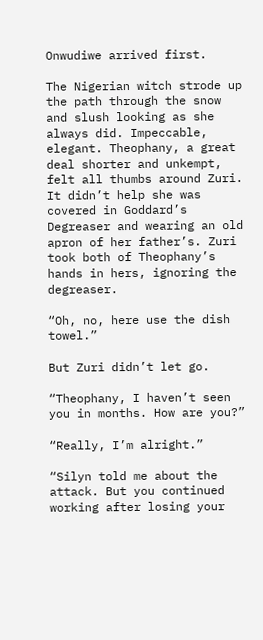Onwudiwe arrived first.

The Nigerian witch strode up the path through the snow and slush looking as she always did. Impeccable, elegant. Theophany, a great deal shorter and unkempt, felt all thumbs around Zuri. It didn’t help she was covered in Goddard’s Degreaser and wearing an old apron of her father’s. Zuri took both of Theophany’s hands in hers, ignoring the degreaser.

“Oh, no, here use the dish towel.”

But Zuri didn’t let go.

“Theophany, I haven’t seen you in months. How are you?”

“Really, I’m alright.”

“Silyn told me about the attack. But you continued working after losing your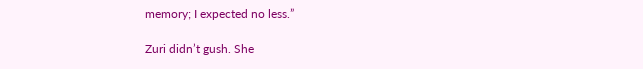memory; I expected no less.”

Zuri didn’t gush. She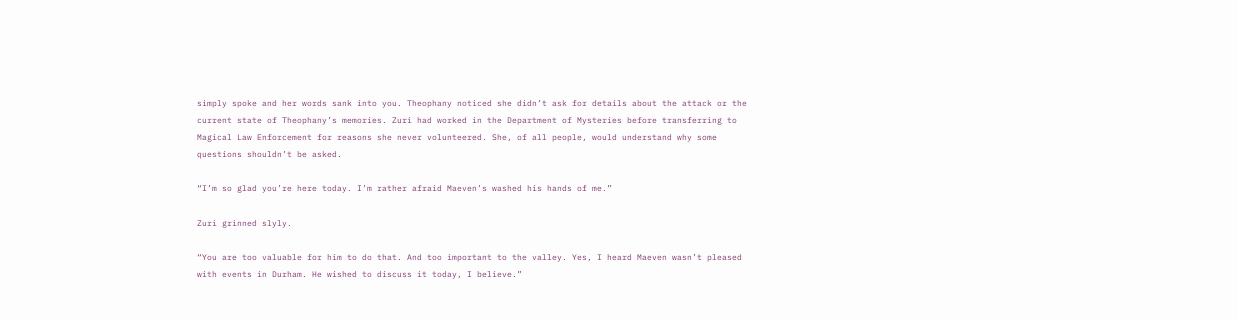simply spoke and her words sank into you. Theophany noticed she didn’t ask for details about the attack or the current state of Theophany’s memories. Zuri had worked in the Department of Mysteries before transferring to Magical Law Enforcement for reasons she never volunteered. She, of all people, would understand why some questions shouldn’t be asked.

“I’m so glad you’re here today. I’m rather afraid Maeven’s washed his hands of me.”

Zuri grinned slyly.

“You are too valuable for him to do that. And too important to the valley. Yes, I heard Maeven wasn’t pleased with events in Durham. He wished to discuss it today, I believe.”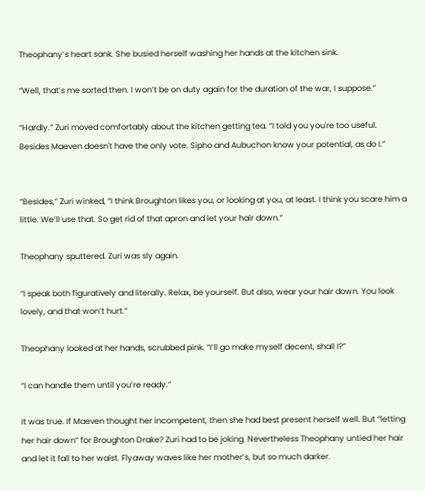Theophany’s heart sank. She busied herself washing her hands at the kitchen sink.

“Well, that’s me sorted then. I won’t be on duty again for the duration of the war, I suppose.”

“Hardly.” Zuri moved comfortably about the kitchen getting tea. “I told you you're too useful. Besides Maeven doesn't have the only vote. Sipho and Aubuchon know your potential, as do I.”


“Besides,” Zuri winked, “I think Broughton likes you, or looking at you, at least. I think you scare him a little. We’ll use that. So get rid of that apron and let your hair down.”

Theophany sputtered. Zuri was sly again.

“I speak both figuratively and literally. Relax, be yourself. But also, wear your hair down. You look lovely, and that won’t hurt.”

Theophany looked at her hands, scrubbed pink. “I’ll go make myself decent, shall I?”

“I can handle them until you’re ready.”

It was true. If Maeven thought her incompetent, then she had best present herself well. But “letting her hair down” for Broughton Drake? Zuri had to be joking. Nevertheless Theophany untied her hair and let it fall to her waist. Flyaway waves like her mother’s, but so much darker.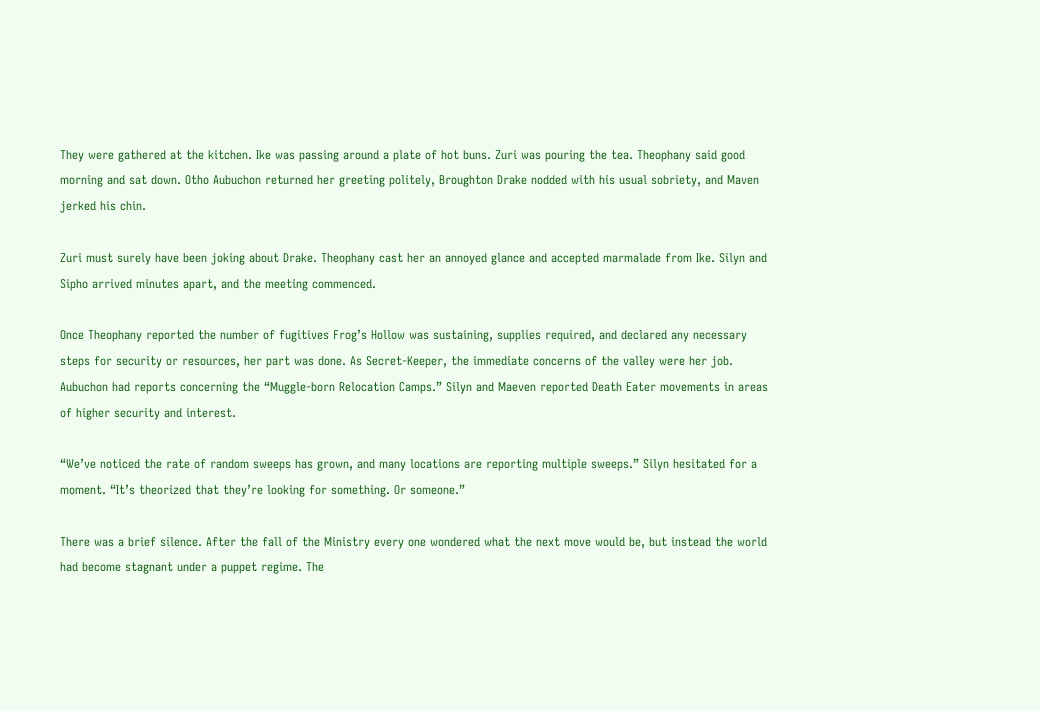They were gathered at the kitchen. Ike was passing around a plate of hot buns. Zuri was pouring the tea. Theophany said good morning and sat down. Otho Aubuchon returned her greeting politely, Broughton Drake nodded with his usual sobriety, and Maven jerked his chin.

Zuri must surely have been joking about Drake. Theophany cast her an annoyed glance and accepted marmalade from Ike. Silyn and Sipho arrived minutes apart, and the meeting commenced.

Once Theophany reported the number of fugitives Frog’s Hollow was sustaining, supplies required, and declared any necessary steps for security or resources, her part was done. As Secret-Keeper, the immediate concerns of the valley were her job. Aubuchon had reports concerning the “Muggle-born Relocation Camps.” Silyn and Maeven reported Death Eater movements in areas of higher security and interest.

“We’ve noticed the rate of random sweeps has grown, and many locations are reporting multiple sweeps.” Silyn hesitated for a moment. “It’s theorized that they’re looking for something. Or someone.”

There was a brief silence. After the fall of the Ministry every one wondered what the next move would be, but instead the world had become stagnant under a puppet regime. The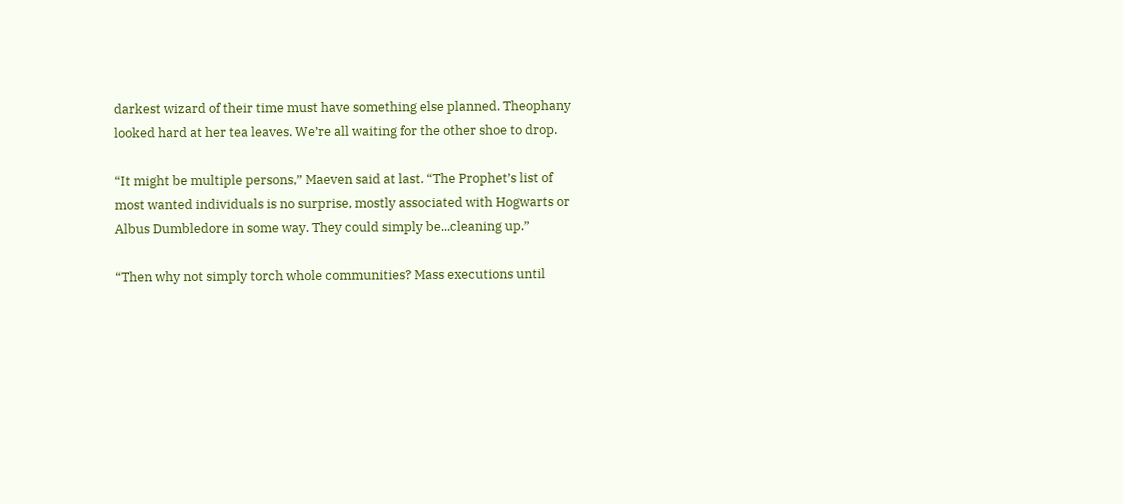darkest wizard of their time must have something else planned. Theophany looked hard at her tea leaves. We’re all waiting for the other shoe to drop.

“It might be multiple persons,” Maeven said at last. “The Prophet’s list of most wanted individuals is no surprise, mostly associated with Hogwarts or Albus Dumbledore in some way. They could simply be...cleaning up.”

“Then why not simply torch whole communities? Mass executions until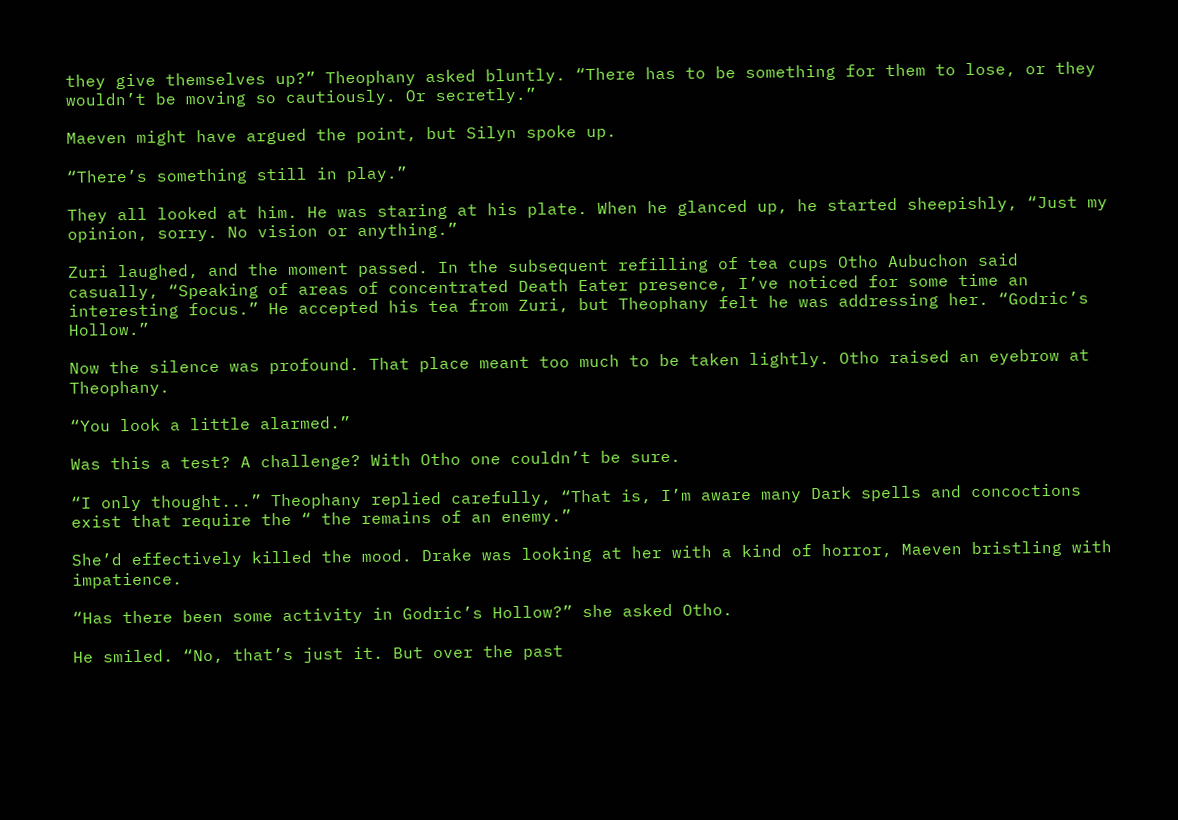they give themselves up?” Theophany asked bluntly. “There has to be something for them to lose, or they wouldn’t be moving so cautiously. Or secretly.”

Maeven might have argued the point, but Silyn spoke up.

“There’s something still in play.”

They all looked at him. He was staring at his plate. When he glanced up, he started sheepishly, “Just my opinion, sorry. No vision or anything.”

Zuri laughed, and the moment passed. In the subsequent refilling of tea cups Otho Aubuchon said casually, “Speaking of areas of concentrated Death Eater presence, I’ve noticed for some time an interesting focus.” He accepted his tea from Zuri, but Theophany felt he was addressing her. “Godric’s Hollow.”

Now the silence was profound. That place meant too much to be taken lightly. Otho raised an eyebrow at Theophany.

“You look a little alarmed.”

Was this a test? A challenge? With Otho one couldn’t be sure.

“I only thought...” Theophany replied carefully, “That is, I’m aware many Dark spells and concoctions exist that require the “ the remains of an enemy.”

She’d effectively killed the mood. Drake was looking at her with a kind of horror, Maeven bristling with impatience.

“Has there been some activity in Godric’s Hollow?” she asked Otho.

He smiled. “No, that’s just it. But over the past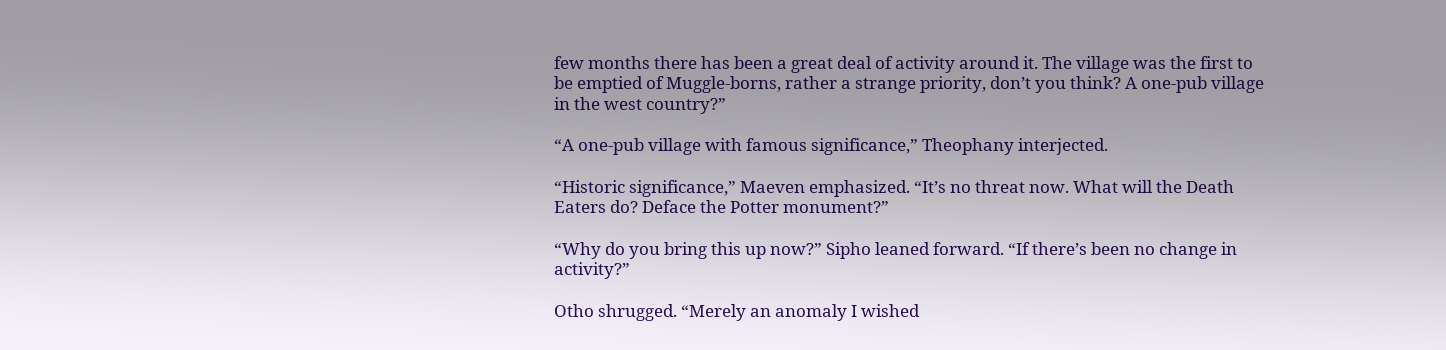few months there has been a great deal of activity around it. The village was the first to be emptied of Muggle-borns, rather a strange priority, don’t you think? A one-pub village in the west country?”

“A one-pub village with famous significance,” Theophany interjected.

“Historic significance,” Maeven emphasized. “It’s no threat now. What will the Death Eaters do? Deface the Potter monument?”

“Why do you bring this up now?” Sipho leaned forward. “If there’s been no change in activity?”

Otho shrugged. “Merely an anomaly I wished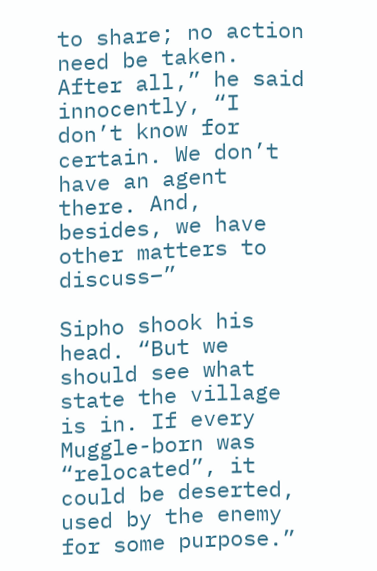to share; no action need be taken. After all,” he said innocently, “I don’t know for certain. We don’t have an agent there. And, besides, we have other matters to discuss–”

Sipho shook his head. “But we should see what state the village is in. If every Muggle-born was “relocated”, it could be deserted, used by the enemy for some purpose.”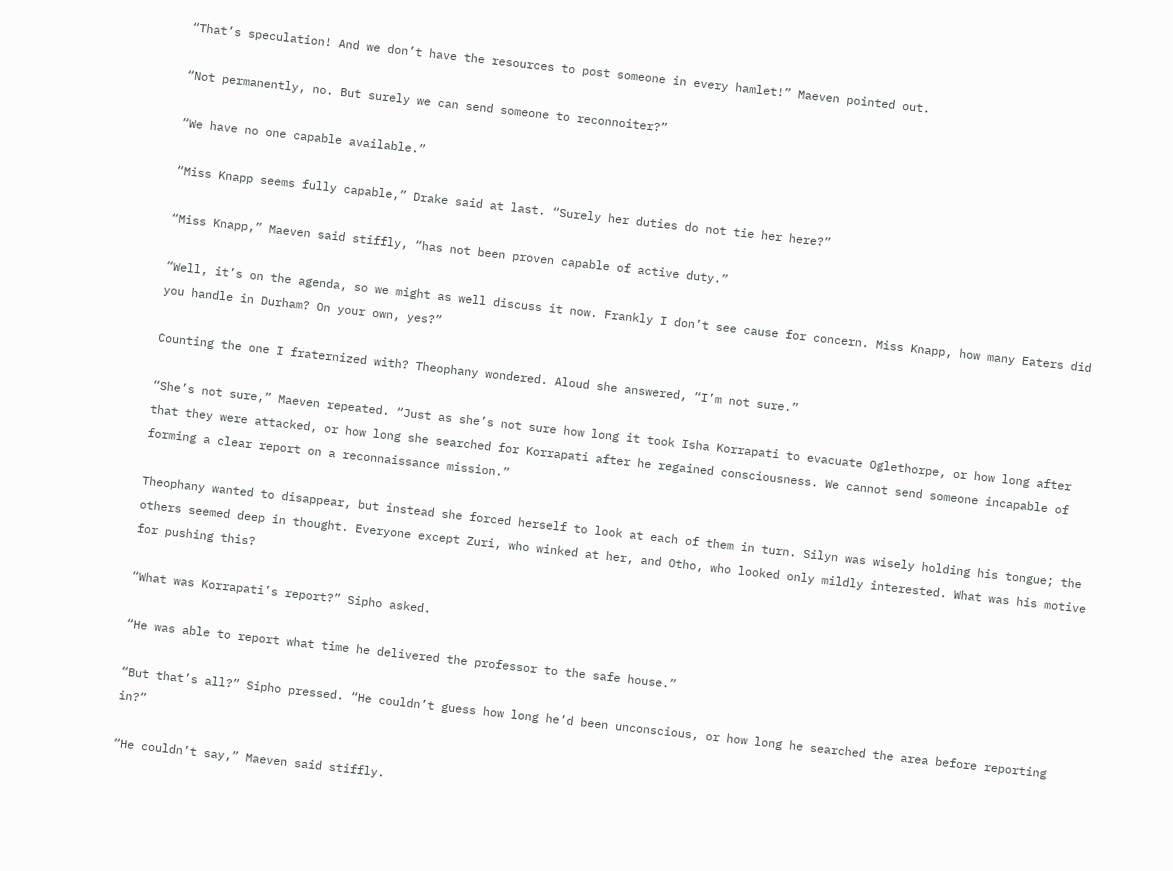“That’s speculation! And we don’t have the resources to post someone in every hamlet!” Maeven pointed out.

“Not permanently, no. But surely we can send someone to reconnoiter?”

“We have no one capable available.”

“Miss Knapp seems fully capable,” Drake said at last. “Surely her duties do not tie her here?”

“Miss Knapp,” Maeven said stiffly, “has not been proven capable of active duty.”

“Well, it’s on the agenda, so we might as well discuss it now. Frankly I don’t see cause for concern. Miss Knapp, how many Eaters did you handle in Durham? On your own, yes?”

Counting the one I fraternized with? Theophany wondered. Aloud she answered, “I’m not sure.”

“She’s not sure,” Maeven repeated. “Just as she’s not sure how long it took Isha Korrapati to evacuate Oglethorpe, or how long after that they were attacked, or how long she searched for Korrapati after he regained consciousness. We cannot send someone incapable of forming a clear report on a reconnaissance mission.”

Theophany wanted to disappear, but instead she forced herself to look at each of them in turn. Silyn was wisely holding his tongue; the others seemed deep in thought. Everyone except Zuri, who winked at her, and Otho, who looked only mildly interested. What was his motive for pushing this?

“What was Korrapati’s report?” Sipho asked.

“He was able to report what time he delivered the professor to the safe house.”

“But that’s all?” Sipho pressed. “He couldn’t guess how long he’d been unconscious, or how long he searched the area before reporting in?”

“He couldn’t say,” Maeven said stiffly.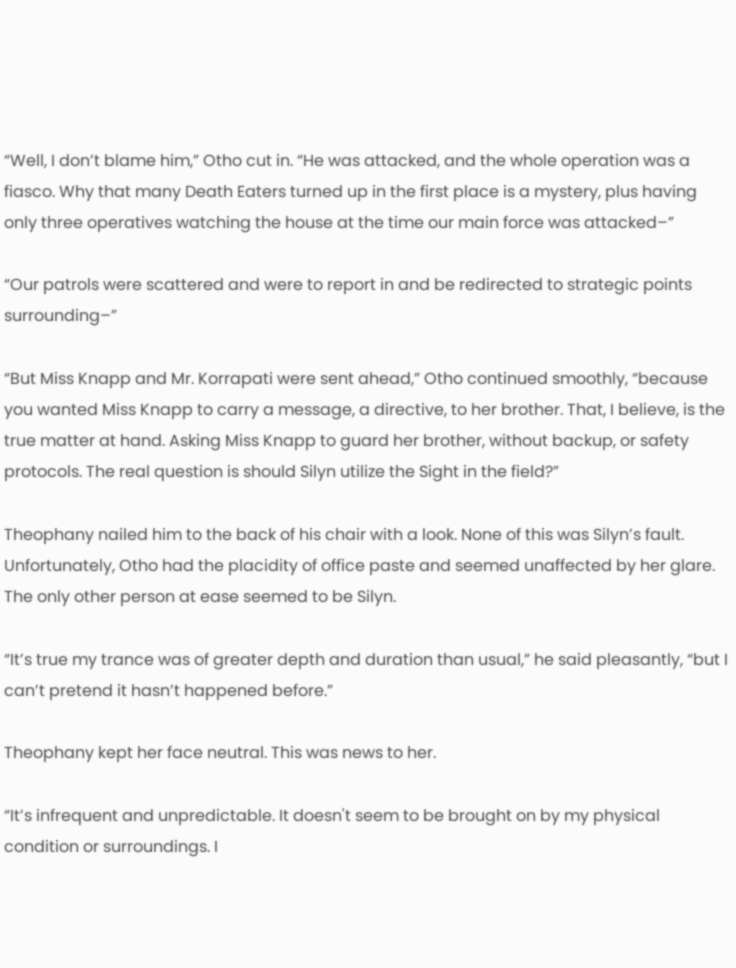“Well, I don’t blame him,” Otho cut in. “He was attacked, and the whole operation was a fiasco. Why that many Death Eaters turned up in the first place is a mystery, plus having only three operatives watching the house at the time our main force was attacked–”

“Our patrols were scattered and were to report in and be redirected to strategic points surrounding–”

“But Miss Knapp and Mr. Korrapati were sent ahead,” Otho continued smoothly, “because you wanted Miss Knapp to carry a message, a directive, to her brother. That, I believe, is the true matter at hand. Asking Miss Knapp to guard her brother, without backup, or safety protocols. The real question is should Silyn utilize the Sight in the field?”

Theophany nailed him to the back of his chair with a look. None of this was Silyn’s fault. Unfortunately, Otho had the placidity of office paste and seemed unaffected by her glare. The only other person at ease seemed to be Silyn.

“It’s true my trance was of greater depth and duration than usual,” he said pleasantly, “but I can’t pretend it hasn’t happened before.”

Theophany kept her face neutral. This was news to her.

“It’s infrequent and unpredictable. It doesn't seem to be brought on by my physical condition or surroundings. I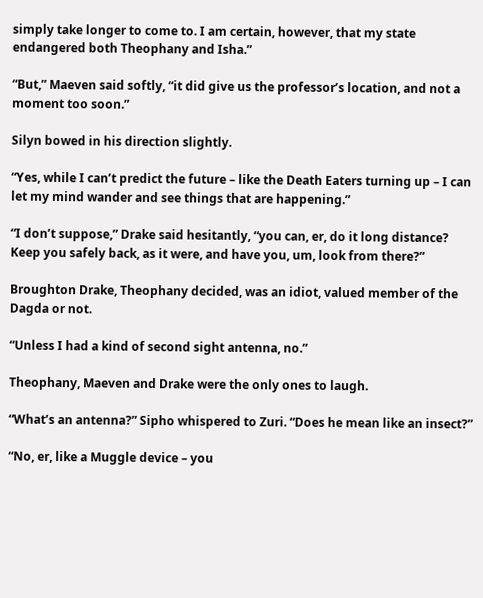simply take longer to come to. I am certain, however, that my state endangered both Theophany and Isha.”

“But,” Maeven said softly, “it did give us the professor’s location, and not a moment too soon.”

Silyn bowed in his direction slightly.

“Yes, while I can’t predict the future – like the Death Eaters turning up – I can let my mind wander and see things that are happening.”

“I don’t suppose,” Drake said hesitantly, “you can, er, do it long distance? Keep you safely back, as it were, and have you, um, look from there?”

Broughton Drake, Theophany decided, was an idiot, valued member of the Dagda or not.

“Unless I had a kind of second sight antenna, no.”

Theophany, Maeven and Drake were the only ones to laugh.

“What’s an antenna?” Sipho whispered to Zuri. “Does he mean like an insect?”

“No, er, like a Muggle device – you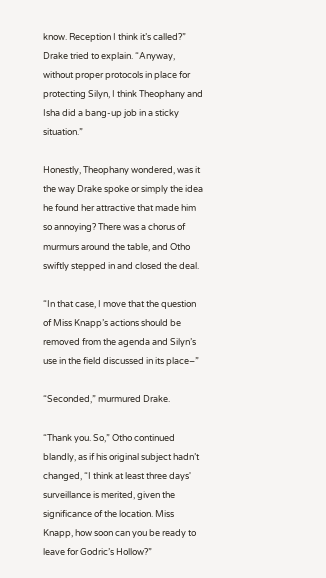know. Reception I think it’s called?” Drake tried to explain. “Anyway, without proper protocols in place for protecting Silyn, I think Theophany and Isha did a bang-up job in a sticky situation.”

Honestly, Theophany wondered, was it the way Drake spoke or simply the idea he found her attractive that made him so annoying? There was a chorus of murmurs around the table, and Otho swiftly stepped in and closed the deal.

“In that case, I move that the question of Miss Knapp’s actions should be removed from the agenda and Silyn’s use in the field discussed in its place–”

“Seconded,” murmured Drake.

“Thank you. So,” Otho continued blandly, as if his original subject hadn’t changed, “I think at least three days' surveillance is merited, given the significance of the location. Miss Knapp, how soon can you be ready to leave for Godric’s Hollow?”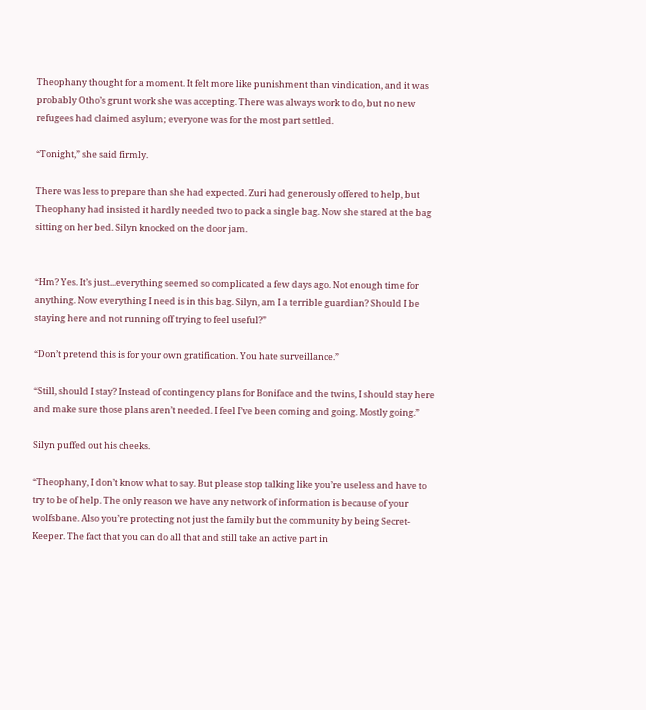Theophany thought for a moment. It felt more like punishment than vindication, and it was probably Otho’s grunt work she was accepting. There was always work to do, but no new refugees had claimed asylum; everyone was for the most part settled.

“Tonight,” she said firmly.

There was less to prepare than she had expected. Zuri had generously offered to help, but Theophany had insisted it hardly needed two to pack a single bag. Now she stared at the bag sitting on her bed. Silyn knocked on the door jam.


“Hm? Yes. It’s just...everything seemed so complicated a few days ago. Not enough time for anything. Now everything I need is in this bag. Silyn, am I a terrible guardian? Should I be staying here and not running off trying to feel useful?”

“Don’t pretend this is for your own gratification. You hate surveillance.”

“Still, should I stay? Instead of contingency plans for Boniface and the twins, I should stay here and make sure those plans aren’t needed. I feel I’ve been coming and going. Mostly going.”

Silyn puffed out his cheeks.

“Theophany, I don’t know what to say. But please stop talking like you’re useless and have to try to be of help. The only reason we have any network of information is because of your wolfsbane. Also you’re protecting not just the family but the community by being Secret-Keeper. The fact that you can do all that and still take an active part in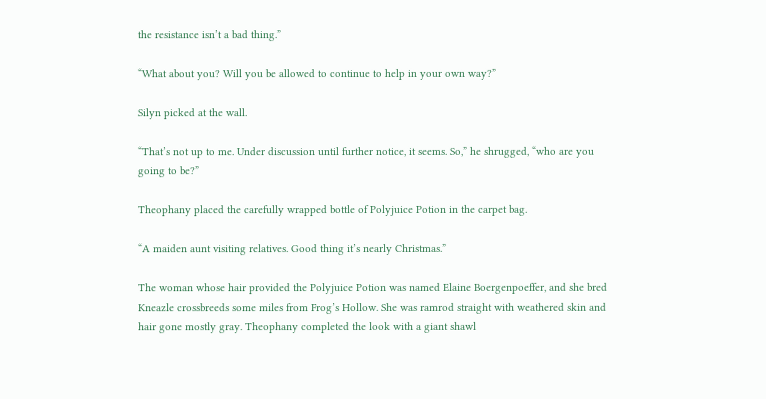the resistance isn’t a bad thing.”

“What about you? Will you be allowed to continue to help in your own way?”

Silyn picked at the wall.

“That’s not up to me. Under discussion until further notice, it seems. So,” he shrugged, “who are you going to be?”

Theophany placed the carefully wrapped bottle of Polyjuice Potion in the carpet bag.

“A maiden aunt visiting relatives. Good thing it’s nearly Christmas.”

The woman whose hair provided the Polyjuice Potion was named Elaine Boergenpoeffer, and she bred Kneazle crossbreeds some miles from Frog’s Hollow. She was ramrod straight with weathered skin and hair gone mostly gray. Theophany completed the look with a giant shawl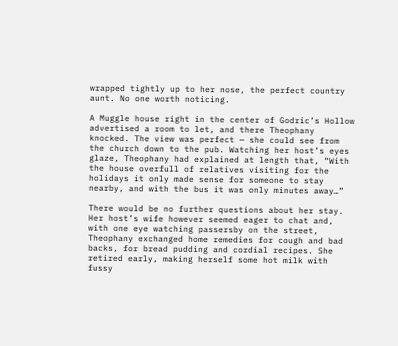wrapped tightly up to her nose, the perfect country aunt. No one worth noticing.

A Muggle house right in the center of Godric’s Hollow advertised a room to let, and there Theophany knocked. The view was perfect — she could see from the church down to the pub. Watching her host’s eyes glaze, Theophany had explained at length that, “With the house overfull of relatives visiting for the holidays it only made sense for someone to stay nearby, and with the bus it was only minutes away…”

There would be no further questions about her stay. Her host’s wife however seemed eager to chat and, with one eye watching passersby on the street, Theophany exchanged home remedies for cough and bad backs, for bread pudding and cordial recipes. She retired early, making herself some hot milk with fussy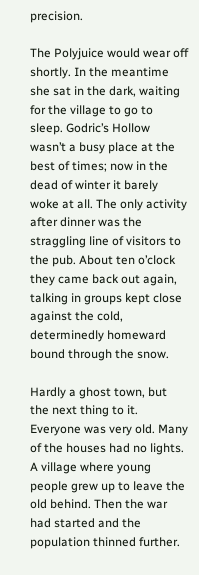precision.

The Polyjuice would wear off shortly. In the meantime she sat in the dark, waiting for the village to go to sleep. Godric’s Hollow wasn’t a busy place at the best of times; now in the dead of winter it barely woke at all. The only activity after dinner was the straggling line of visitors to the pub. About ten o’clock they came back out again, talking in groups kept close against the cold, determinedly homeward bound through the snow.

Hardly a ghost town, but the next thing to it. Everyone was very old. Many of the houses had no lights. A village where young people grew up to leave the old behind. Then the war had started and the population thinned further.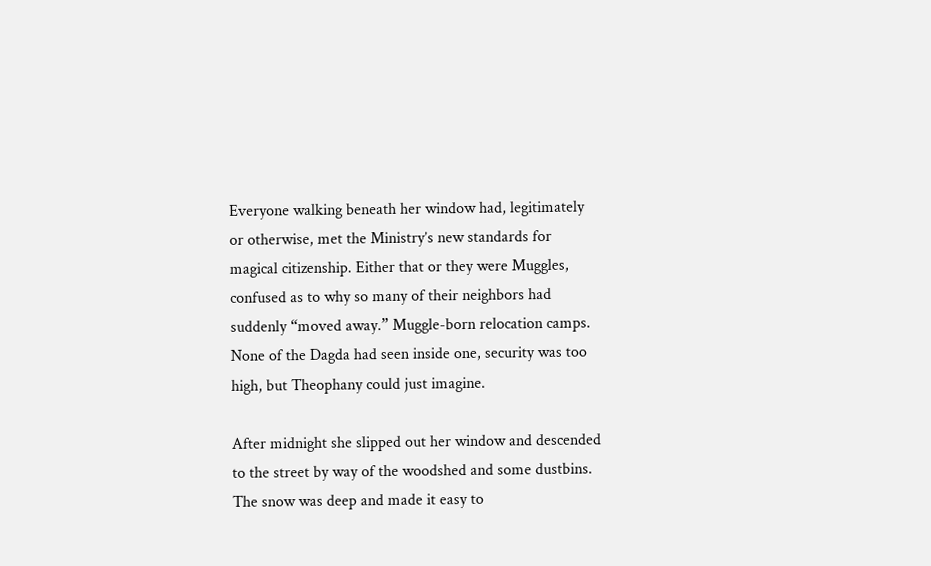Everyone walking beneath her window had, legitimately or otherwise, met the Ministry’s new standards for magical citizenship. Either that or they were Muggles, confused as to why so many of their neighbors had suddenly “moved away.” Muggle-born relocation camps. None of the Dagda had seen inside one, security was too high, but Theophany could just imagine.

After midnight she slipped out her window and descended to the street by way of the woodshed and some dustbins. The snow was deep and made it easy to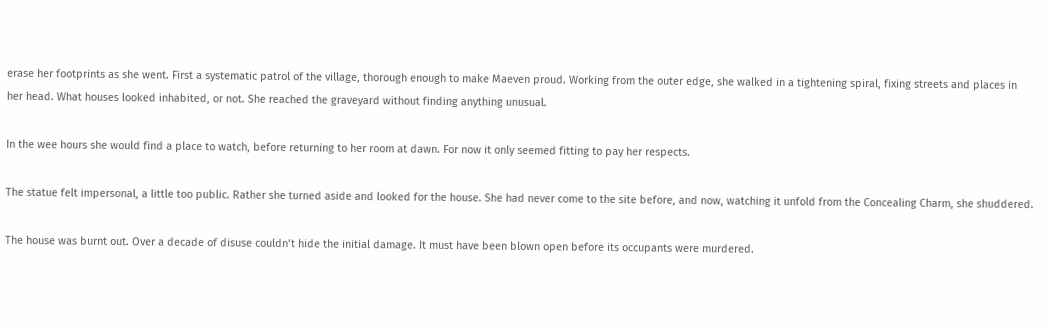erase her footprints as she went. First a systematic patrol of the village, thorough enough to make Maeven proud. Working from the outer edge, she walked in a tightening spiral, fixing streets and places in her head. What houses looked inhabited, or not. She reached the graveyard without finding anything unusual.

In the wee hours she would find a place to watch, before returning to her room at dawn. For now it only seemed fitting to pay her respects.

The statue felt impersonal, a little too public. Rather she turned aside and looked for the house. She had never come to the site before, and now, watching it unfold from the Concealing Charm, she shuddered.

The house was burnt out. Over a decade of disuse couldn’t hide the initial damage. It must have been blown open before its occupants were murdered.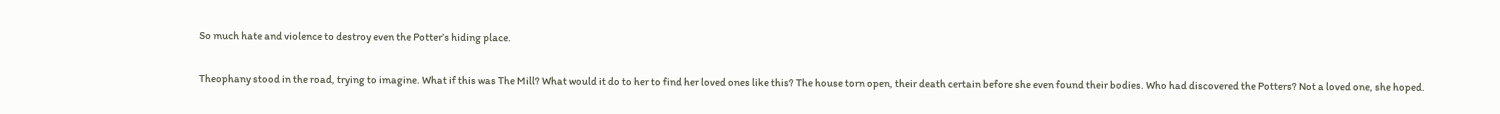So much hate and violence to destroy even the Potter’s hiding place.

Theophany stood in the road, trying to imagine. What if this was The Mill? What would it do to her to find her loved ones like this? The house torn open, their death certain before she even found their bodies. Who had discovered the Potters? Not a loved one, she hoped.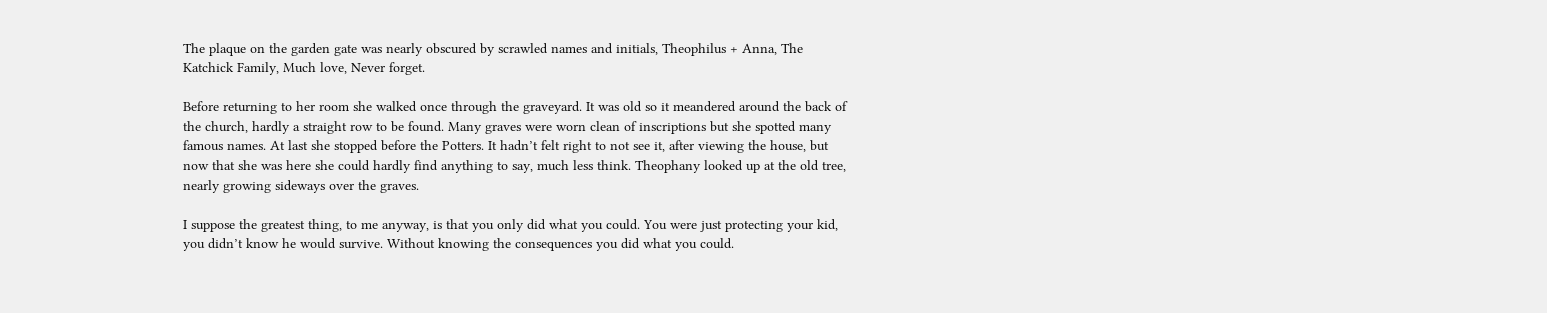The plaque on the garden gate was nearly obscured by scrawled names and initials, Theophilus + Anna, The Katchick Family, Much love, Never forget.

Before returning to her room she walked once through the graveyard. It was old so it meandered around the back of the church, hardly a straight row to be found. Many graves were worn clean of inscriptions but she spotted many famous names. At last she stopped before the Potters. It hadn’t felt right to not see it, after viewing the house, but now that she was here she could hardly find anything to say, much less think. Theophany looked up at the old tree, nearly growing sideways over the graves.

I suppose the greatest thing, to me anyway, is that you only did what you could. You were just protecting your kid, you didn’t know he would survive. Without knowing the consequences you did what you could.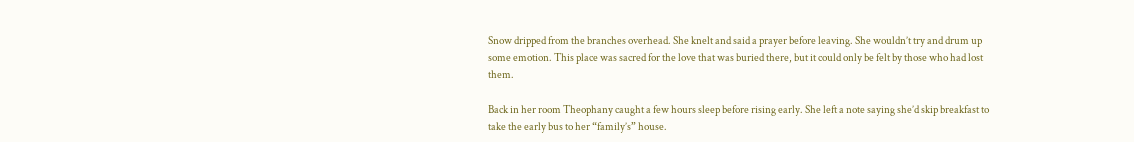Snow dripped from the branches overhead. She knelt and said a prayer before leaving. She wouldn’t try and drum up some emotion. This place was sacred for the love that was buried there, but it could only be felt by those who had lost them.

Back in her room Theophany caught a few hours sleep before rising early. She left a note saying she’d skip breakfast to take the early bus to her “family’s” house.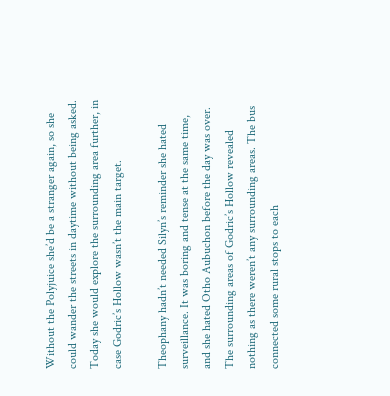Without the Polyjuice she’d be a stranger again, so she could wander the streets in daytime without being asked. Today she would explore the surrounding area further, in case Godric’s Hollow wasn’t the main target.

Theophany hadn’t needed Silyn’s reminder she hated surveillance. It was boring and tense at the same time, and she hated Otho Aubuchon before the day was over. The surrounding areas of Godric’s Hollow revealed nothing as there weren’t any surrounding areas. The bus connected some rural stops to each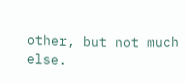other, but not much else.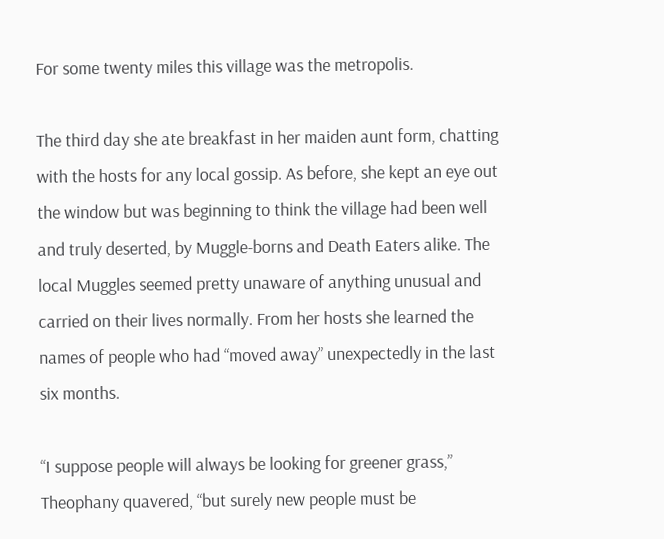For some twenty miles this village was the metropolis.

The third day she ate breakfast in her maiden aunt form, chatting with the hosts for any local gossip. As before, she kept an eye out the window but was beginning to think the village had been well and truly deserted, by Muggle-borns and Death Eaters alike. The local Muggles seemed pretty unaware of anything unusual and carried on their lives normally. From her hosts she learned the names of people who had “moved away” unexpectedly in the last six months.

“I suppose people will always be looking for greener grass,” Theophany quavered, “but surely new people must be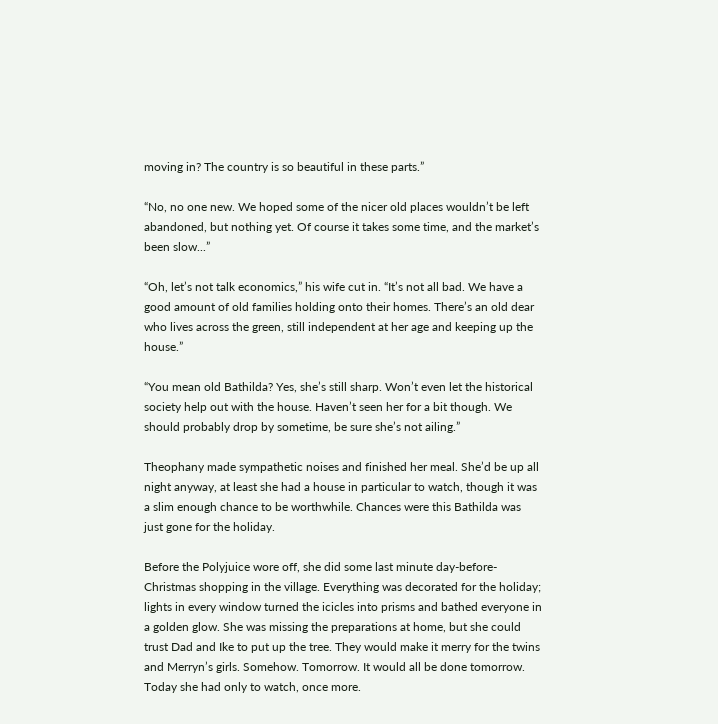moving in? The country is so beautiful in these parts.”

“No, no one new. We hoped some of the nicer old places wouldn’t be left abandoned, but nothing yet. Of course it takes some time, and the market’s been slow...”

“Oh, let’s not talk economics,” his wife cut in. “It’s not all bad. We have a good amount of old families holding onto their homes. There’s an old dear who lives across the green, still independent at her age and keeping up the house.”

“You mean old Bathilda? Yes, she’s still sharp. Won’t even let the historical society help out with the house. Haven’t seen her for a bit though. We should probably drop by sometime, be sure she’s not ailing.”

Theophany made sympathetic noises and finished her meal. She’d be up all night anyway, at least she had a house in particular to watch, though it was a slim enough chance to be worthwhile. Chances were this Bathilda was just gone for the holiday.

Before the Polyjuice wore off, she did some last minute day-before-Christmas shopping in the village. Everything was decorated for the holiday; lights in every window turned the icicles into prisms and bathed everyone in a golden glow. She was missing the preparations at home, but she could trust Dad and Ike to put up the tree. They would make it merry for the twins and Merryn’s girls. Somehow. Tomorrow. It would all be done tomorrow. Today she had only to watch, once more.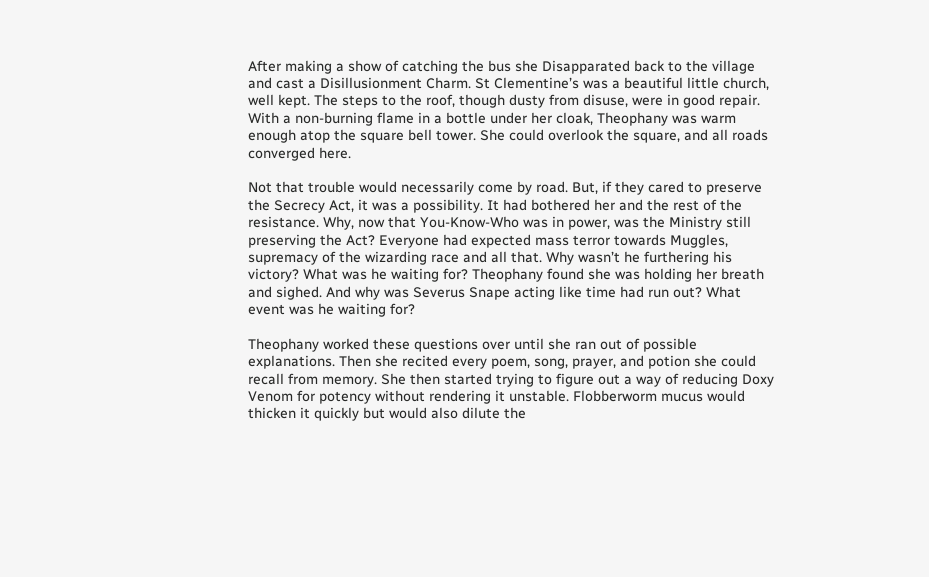After making a show of catching the bus she Disapparated back to the village and cast a Disillusionment Charm. St Clementine’s was a beautiful little church, well kept. The steps to the roof, though dusty from disuse, were in good repair. With a non-burning flame in a bottle under her cloak, Theophany was warm enough atop the square bell tower. She could overlook the square, and all roads converged here.

Not that trouble would necessarily come by road. But, if they cared to preserve the Secrecy Act, it was a possibility. It had bothered her and the rest of the resistance. Why, now that You-Know-Who was in power, was the Ministry still preserving the Act? Everyone had expected mass terror towards Muggles, supremacy of the wizarding race and all that. Why wasn’t he furthering his victory? What was he waiting for? Theophany found she was holding her breath and sighed. And why was Severus Snape acting like time had run out? What event was he waiting for?

Theophany worked these questions over until she ran out of possible explanations. Then she recited every poem, song, prayer, and potion she could recall from memory. She then started trying to figure out a way of reducing Doxy Venom for potency without rendering it unstable. Flobberworm mucus would thicken it quickly but would also dilute the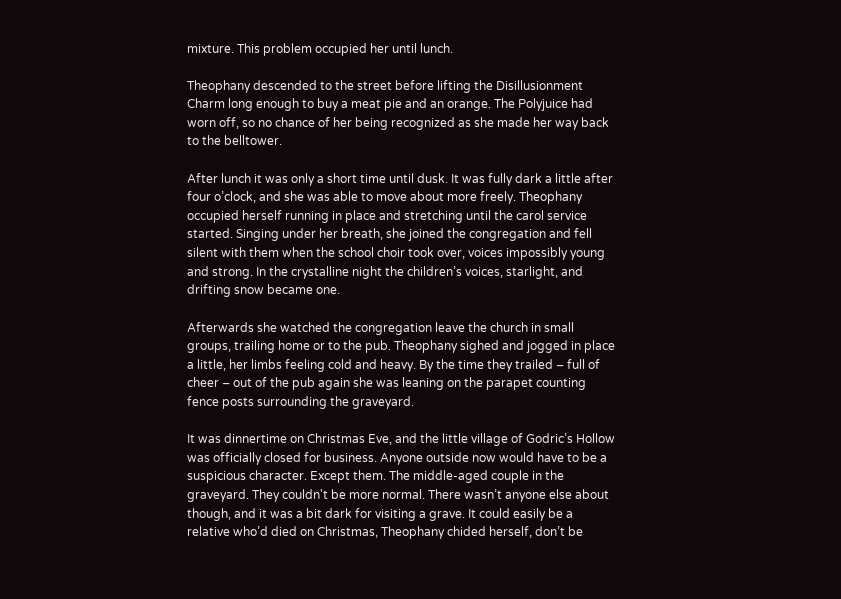mixture. This problem occupied her until lunch.

Theophany descended to the street before lifting the Disillusionment Charm long enough to buy a meat pie and an orange. The Polyjuice had worn off, so no chance of her being recognized as she made her way back to the belltower.

After lunch it was only a short time until dusk. It was fully dark a little after four o’clock, and she was able to move about more freely. Theophany occupied herself running in place and stretching until the carol service started. Singing under her breath, she joined the congregation and fell silent with them when the school choir took over, voices impossibly young and strong. In the crystalline night the children’s voices, starlight, and drifting snow became one.

Afterwards she watched the congregation leave the church in small groups, trailing home or to the pub. Theophany sighed and jogged in place a little, her limbs feeling cold and heavy. By the time they trailed – full of cheer – out of the pub again she was leaning on the parapet counting fence posts surrounding the graveyard.

It was dinnertime on Christmas Eve, and the little village of Godric’s Hollow was officially closed for business. Anyone outside now would have to be a suspicious character. Except them. The middle-aged couple in the graveyard. They couldn't be more normal. There wasn’t anyone else about though, and it was a bit dark for visiting a grave. It could easily be a relative who’d died on Christmas, Theophany chided herself, don’t be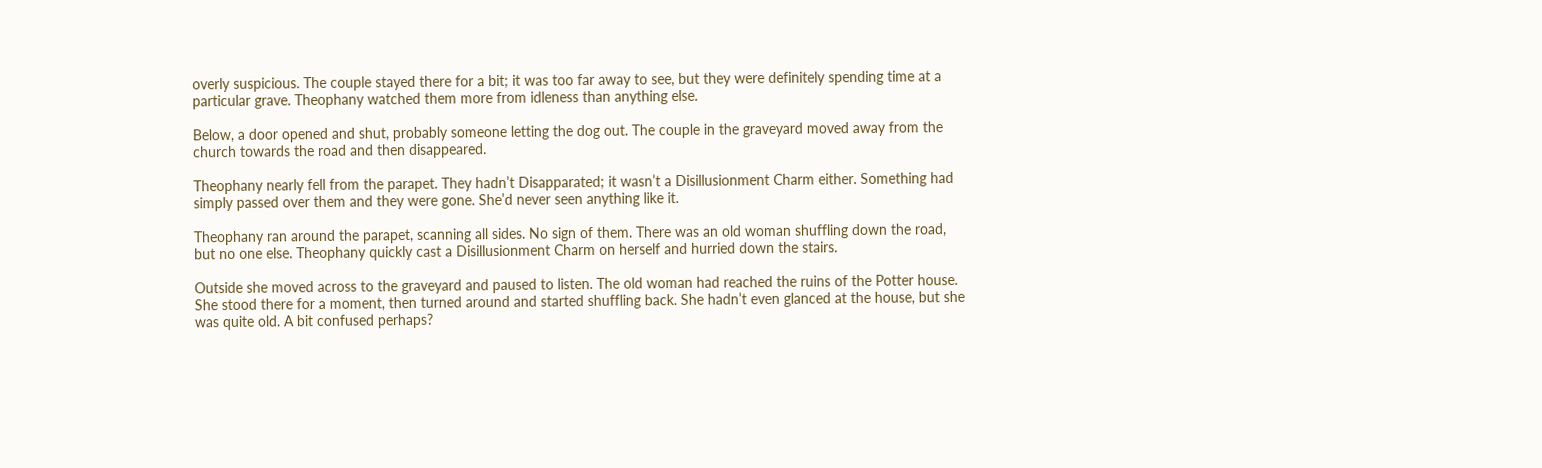overly suspicious. The couple stayed there for a bit; it was too far away to see, but they were definitely spending time at a particular grave. Theophany watched them more from idleness than anything else.

Below, a door opened and shut, probably someone letting the dog out. The couple in the graveyard moved away from the church towards the road and then disappeared.

Theophany nearly fell from the parapet. They hadn’t Disapparated; it wasn’t a Disillusionment Charm either. Something had simply passed over them and they were gone. She’d never seen anything like it.

Theophany ran around the parapet, scanning all sides. No sign of them. There was an old woman shuffling down the road, but no one else. Theophany quickly cast a Disillusionment Charm on herself and hurried down the stairs.

Outside she moved across to the graveyard and paused to listen. The old woman had reached the ruins of the Potter house. She stood there for a moment, then turned around and started shuffling back. She hadn’t even glanced at the house, but she was quite old. A bit confused perhaps?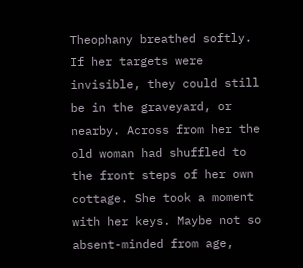Theophany breathed softly. If her targets were invisible, they could still be in the graveyard, or nearby. Across from her the old woman had shuffled to the front steps of her own cottage. She took a moment with her keys. Maybe not so absent-minded from age,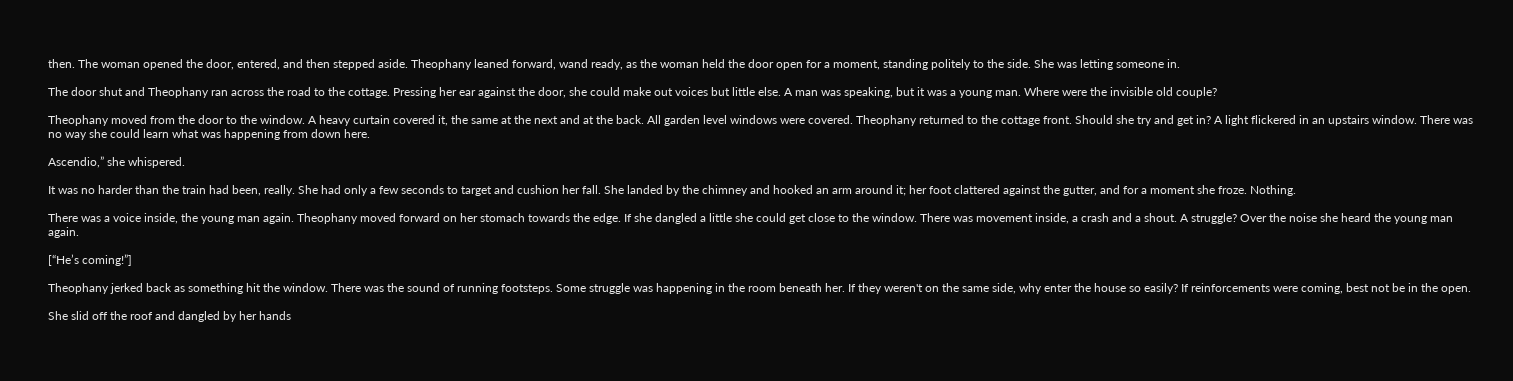then. The woman opened the door, entered, and then stepped aside. Theophany leaned forward, wand ready, as the woman held the door open for a moment, standing politely to the side. She was letting someone in.

The door shut and Theophany ran across the road to the cottage. Pressing her ear against the door, she could make out voices but little else. A man was speaking, but it was a young man. Where were the invisible old couple?

Theophany moved from the door to the window. A heavy curtain covered it, the same at the next and at the back. All garden level windows were covered. Theophany returned to the cottage front. Should she try and get in? A light flickered in an upstairs window. There was no way she could learn what was happening from down here.

Ascendio,” she whispered.

It was no harder than the train had been, really. She had only a few seconds to target and cushion her fall. She landed by the chimney and hooked an arm around it; her foot clattered against the gutter, and for a moment she froze. Nothing.

There was a voice inside, the young man again. Theophany moved forward on her stomach towards the edge. If she dangled a little she could get close to the window. There was movement inside, a crash and a shout. A struggle? Over the noise she heard the young man again.

[“He’s coming!”]

Theophany jerked back as something hit the window. There was the sound of running footsteps. Some struggle was happening in the room beneath her. If they weren't on the same side, why enter the house so easily? If reinforcements were coming, best not be in the open.

She slid off the roof and dangled by her hands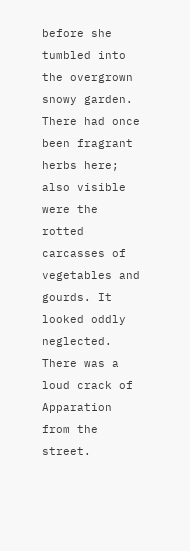before she tumbled into the overgrown snowy garden. There had once been fragrant herbs here; also visible were the rotted carcasses of vegetables and gourds. It looked oddly neglected. There was a loud crack of Apparation from the street.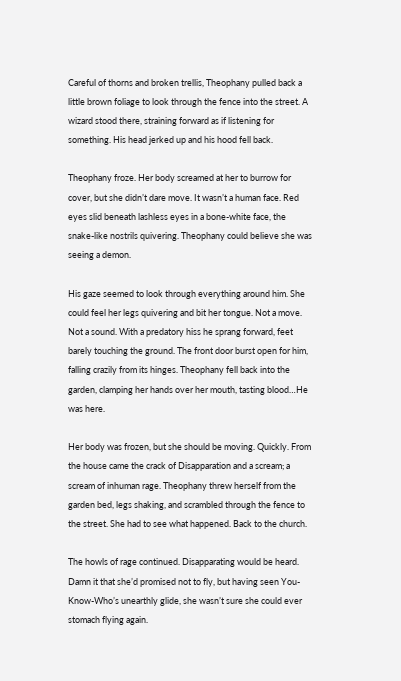Careful of thorns and broken trellis, Theophany pulled back a little brown foliage to look through the fence into the street. A wizard stood there, straining forward as if listening for something. His head jerked up and his hood fell back.

Theophany froze. Her body screamed at her to burrow for cover, but she didn’t dare move. It wasn’t a human face. Red eyes slid beneath lashless eyes in a bone-white face, the snake-like nostrils quivering. Theophany could believe she was seeing a demon.

His gaze seemed to look through everything around him. She could feel her legs quivering and bit her tongue. Not a move. Not a sound. With a predatory hiss he sprang forward, feet barely touching the ground. The front door burst open for him, falling crazily from its hinges. Theophany fell back into the garden, clamping her hands over her mouth, tasting blood…He was here.

Her body was frozen, but she should be moving. Quickly. From the house came the crack of Disapparation and a scream; a scream of inhuman rage. Theophany threw herself from the garden bed, legs shaking, and scrambled through the fence to the street. She had to see what happened. Back to the church.

The howls of rage continued. Disapparating would be heard. Damn it that she’d promised not to fly, but having seen You-Know-Who’s unearthly glide, she wasn’t sure she could ever stomach flying again.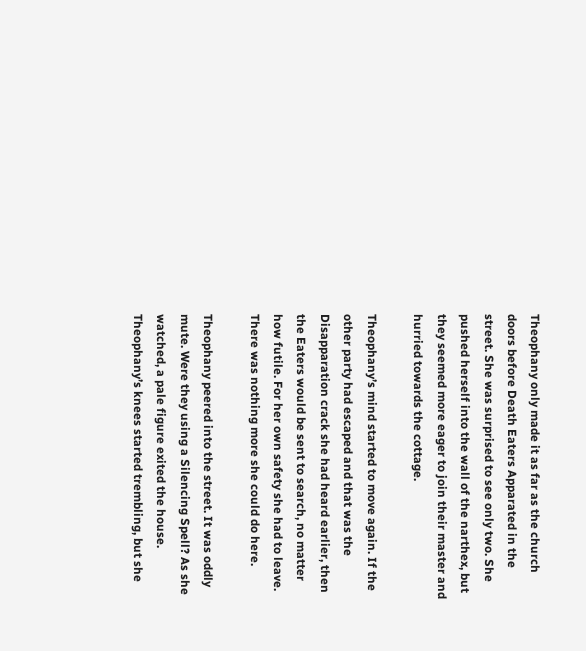Theophany only made it as far as the church doors before Death Eaters Apparated in the street. She was surprised to see only two. She pushed herself into the wall of the narthex, but they seemed more eager to join their master and hurried towards the cottage.

Theophany’s mind started to move again. If the other party had escaped and that was the Disapparation crack she had heard earlier, then the Eaters would be sent to search, no matter how futile. For her own safety she had to leave. There was nothing more she could do here.

Theophany peered into the street. It was oddly mute. Were they using a Silencing Spell? As she watched, a pale figure exited the house. Theophany’s knees started trembling, but she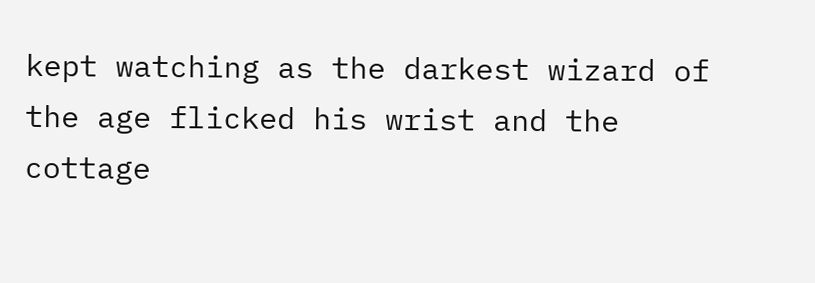kept watching as the darkest wizard of the age flicked his wrist and the cottage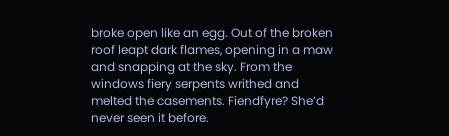broke open like an egg. Out of the broken roof leapt dark flames, opening in a maw and snapping at the sky. From the windows fiery serpents writhed and melted the casements. Fiendfyre? She’d never seen it before.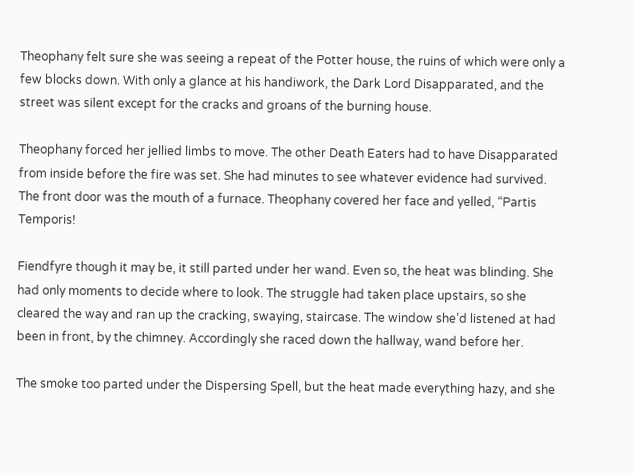Theophany felt sure she was seeing a repeat of the Potter house, the ruins of which were only a few blocks down. With only a glance at his handiwork, the Dark Lord Disapparated, and the street was silent except for the cracks and groans of the burning house.

Theophany forced her jellied limbs to move. The other Death Eaters had to have Disapparated from inside before the fire was set. She had minutes to see whatever evidence had survived. The front door was the mouth of a furnace. Theophany covered her face and yelled, “Partis Temporis!

Fiendfyre though it may be, it still parted under her wand. Even so, the heat was blinding. She had only moments to decide where to look. The struggle had taken place upstairs, so she cleared the way and ran up the cracking, swaying, staircase. The window she’d listened at had been in front, by the chimney. Accordingly she raced down the hallway, wand before her.

The smoke too parted under the Dispersing Spell, but the heat made everything hazy, and she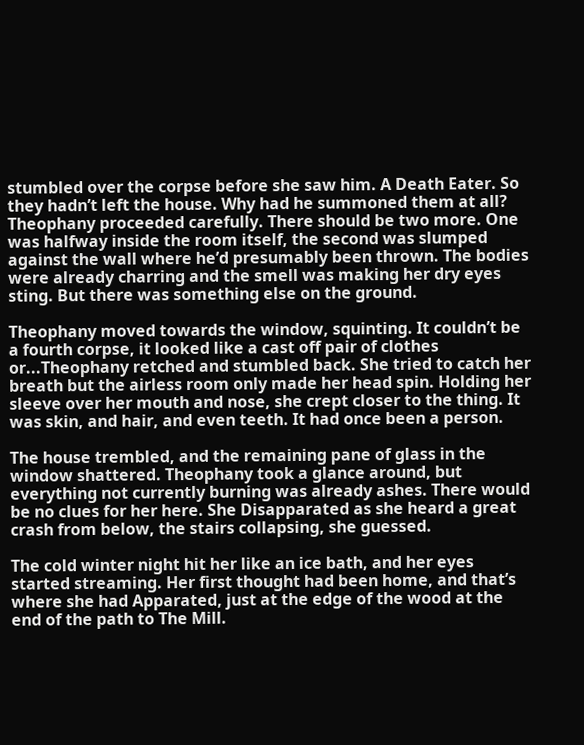stumbled over the corpse before she saw him. A Death Eater. So they hadn’t left the house. Why had he summoned them at all? Theophany proceeded carefully. There should be two more. One was halfway inside the room itself, the second was slumped against the wall where he’d presumably been thrown. The bodies were already charring and the smell was making her dry eyes sting. But there was something else on the ground.

Theophany moved towards the window, squinting. It couldn’t be a fourth corpse, it looked like a cast off pair of clothes or...Theophany retched and stumbled back. She tried to catch her breath but the airless room only made her head spin. Holding her sleeve over her mouth and nose, she crept closer to the thing. It was skin, and hair, and even teeth. It had once been a person.

The house trembled, and the remaining pane of glass in the window shattered. Theophany took a glance around, but everything not currently burning was already ashes. There would be no clues for her here. She Disapparated as she heard a great crash from below, the stairs collapsing, she guessed.

The cold winter night hit her like an ice bath, and her eyes started streaming. Her first thought had been home, and that’s where she had Apparated, just at the edge of the wood at the end of the path to The Mill.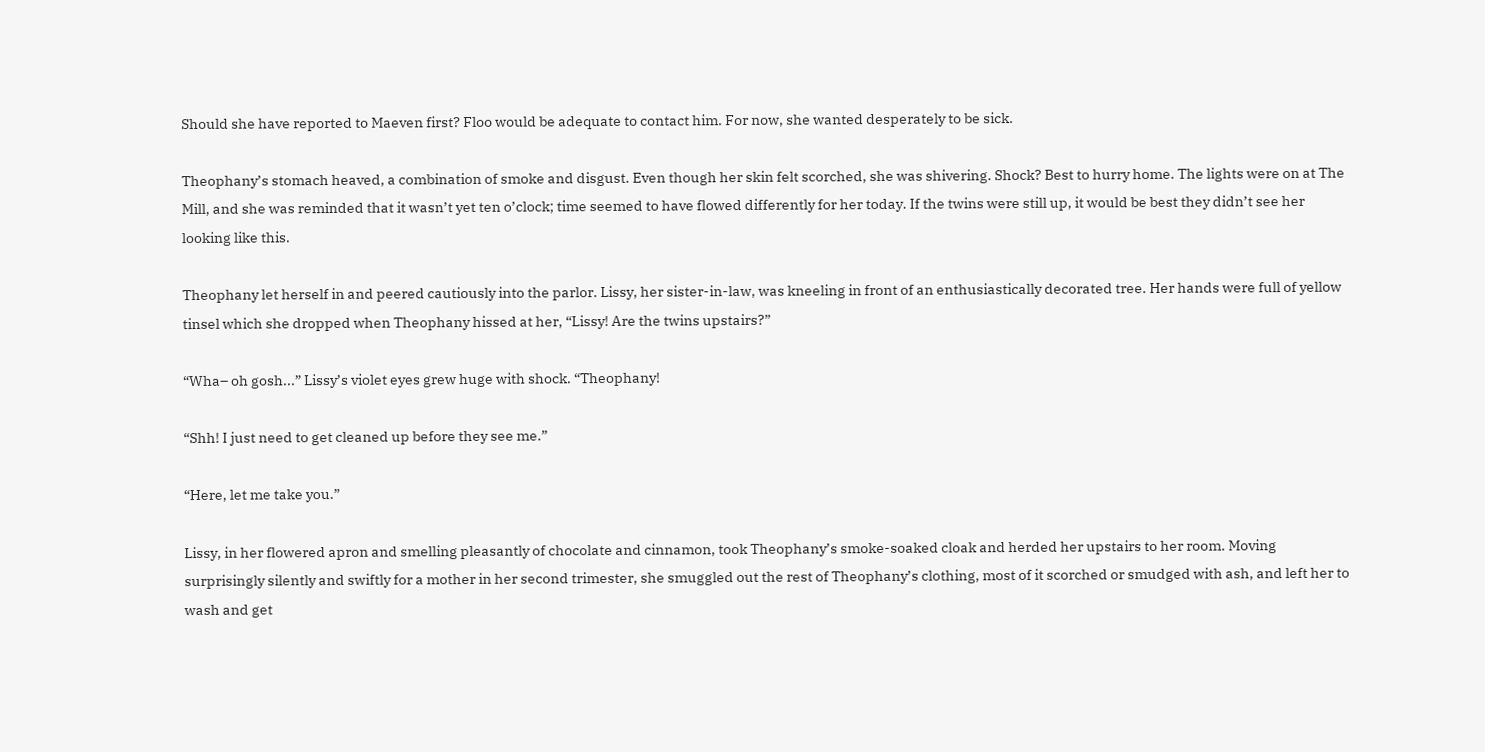Should she have reported to Maeven first? Floo would be adequate to contact him. For now, she wanted desperately to be sick.

Theophany’s stomach heaved, a combination of smoke and disgust. Even though her skin felt scorched, she was shivering. Shock? Best to hurry home. The lights were on at The Mill, and she was reminded that it wasn’t yet ten o’clock; time seemed to have flowed differently for her today. If the twins were still up, it would be best they didn’t see her looking like this.

Theophany let herself in and peered cautiously into the parlor. Lissy, her sister-in-law, was kneeling in front of an enthusiastically decorated tree. Her hands were full of yellow tinsel which she dropped when Theophany hissed at her, “Lissy! Are the twins upstairs?”

“Wha– oh gosh...” Lissy’s violet eyes grew huge with shock. “Theophany!

“Shh! I just need to get cleaned up before they see me.”

“Here, let me take you.”

Lissy, in her flowered apron and smelling pleasantly of chocolate and cinnamon, took Theophany’s smoke-soaked cloak and herded her upstairs to her room. Moving surprisingly silently and swiftly for a mother in her second trimester, she smuggled out the rest of Theophany’s clothing, most of it scorched or smudged with ash, and left her to wash and get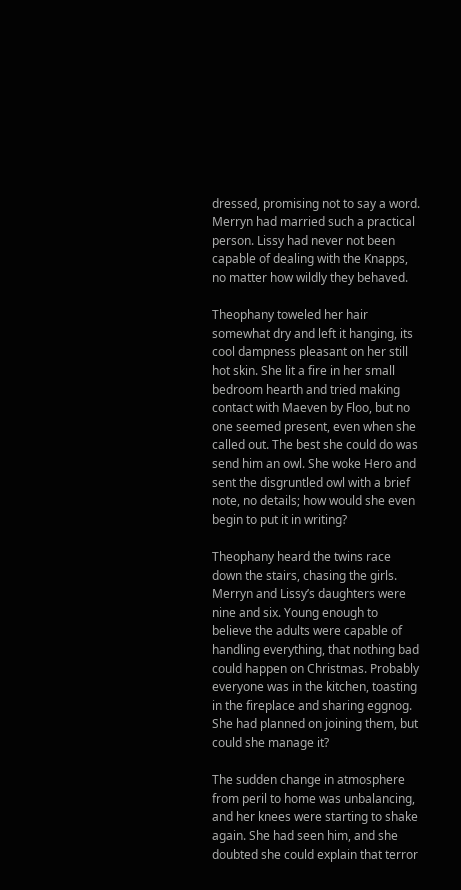dressed, promising not to say a word. Merryn had married such a practical person. Lissy had never not been capable of dealing with the Knapps, no matter how wildly they behaved.

Theophany toweled her hair somewhat dry and left it hanging, its cool dampness pleasant on her still hot skin. She lit a fire in her small bedroom hearth and tried making contact with Maeven by Floo, but no one seemed present, even when she called out. The best she could do was send him an owl. She woke Hero and sent the disgruntled owl with a brief note, no details; how would she even begin to put it in writing?

Theophany heard the twins race down the stairs, chasing the girls. Merryn and Lissy’s daughters were nine and six. Young enough to believe the adults were capable of handling everything, that nothing bad could happen on Christmas. Probably everyone was in the kitchen, toasting in the fireplace and sharing eggnog. She had planned on joining them, but could she manage it?

The sudden change in atmosphere from peril to home was unbalancing, and her knees were starting to shake again. She had seen him, and she doubted she could explain that terror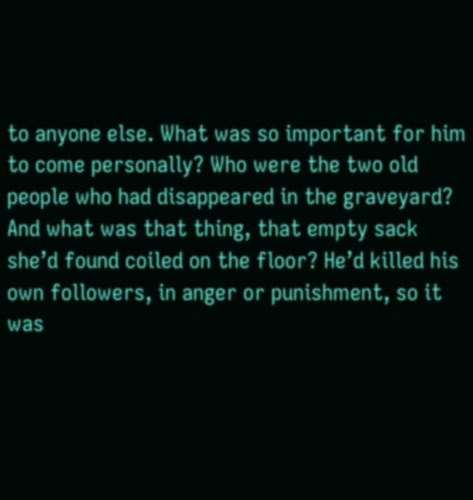to anyone else. What was so important for him to come personally? Who were the two old people who had disappeared in the graveyard? And what was that thing, that empty sack she’d found coiled on the floor? He’d killed his own followers, in anger or punishment, so it was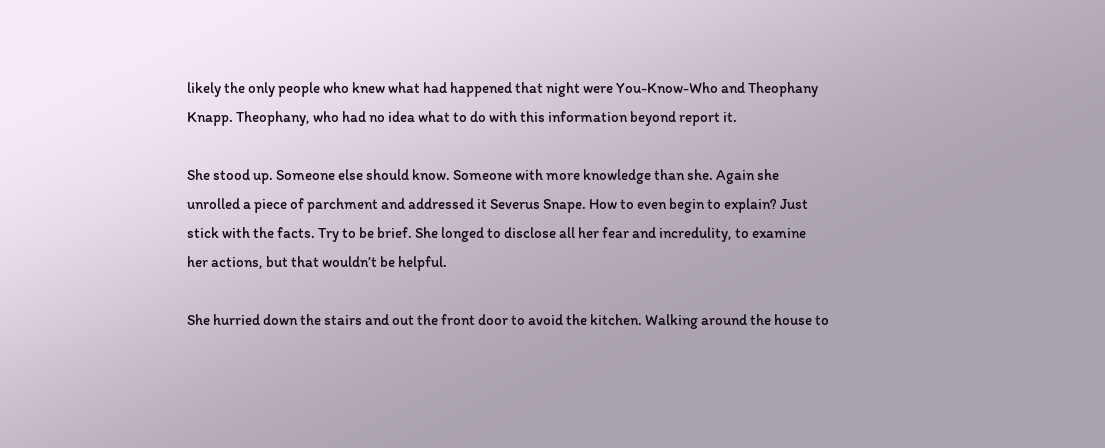likely the only people who knew what had happened that night were You-Know-Who and Theophany Knapp. Theophany, who had no idea what to do with this information beyond report it.

She stood up. Someone else should know. Someone with more knowledge than she. Again she unrolled a piece of parchment and addressed it Severus Snape. How to even begin to explain? Just stick with the facts. Try to be brief. She longed to disclose all her fear and incredulity, to examine her actions, but that wouldn’t be helpful.

She hurried down the stairs and out the front door to avoid the kitchen. Walking around the house to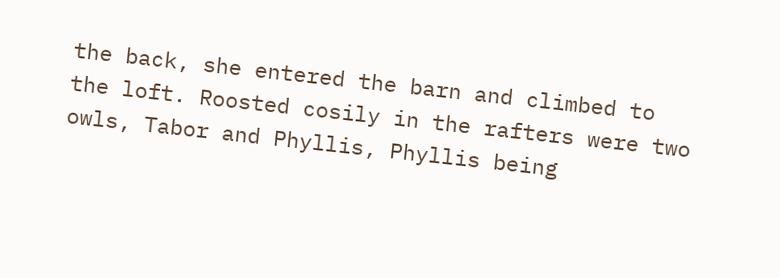the back, she entered the barn and climbed to the loft. Roosted cosily in the rafters were two owls, Tabor and Phyllis, Phyllis being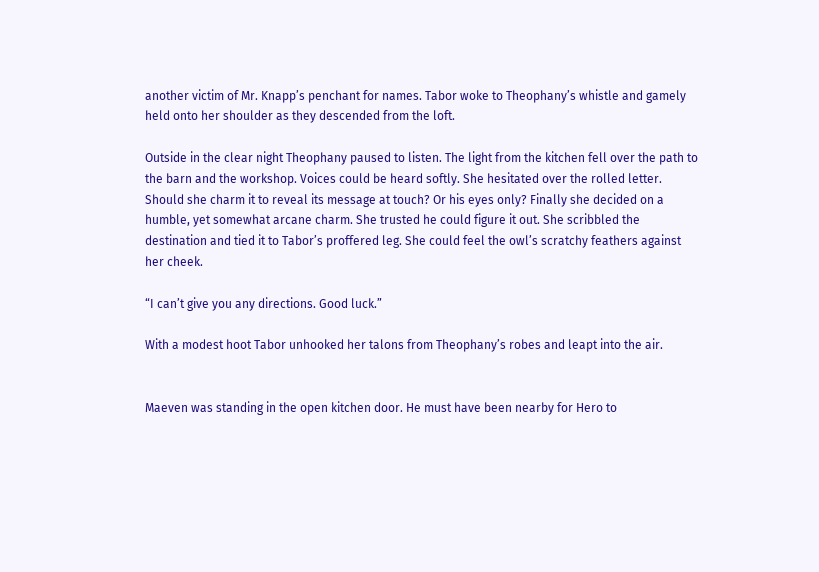another victim of Mr. Knapp’s penchant for names. Tabor woke to Theophany’s whistle and gamely held onto her shoulder as they descended from the loft.

Outside in the clear night Theophany paused to listen. The light from the kitchen fell over the path to the barn and the workshop. Voices could be heard softly. She hesitated over the rolled letter. Should she charm it to reveal its message at touch? Or his eyes only? Finally she decided on a humble, yet somewhat arcane charm. She trusted he could figure it out. She scribbled the destination and tied it to Tabor’s proffered leg. She could feel the owl’s scratchy feathers against her cheek.

“I can’t give you any directions. Good luck.”

With a modest hoot Tabor unhooked her talons from Theophany’s robes and leapt into the air.


Maeven was standing in the open kitchen door. He must have been nearby for Hero to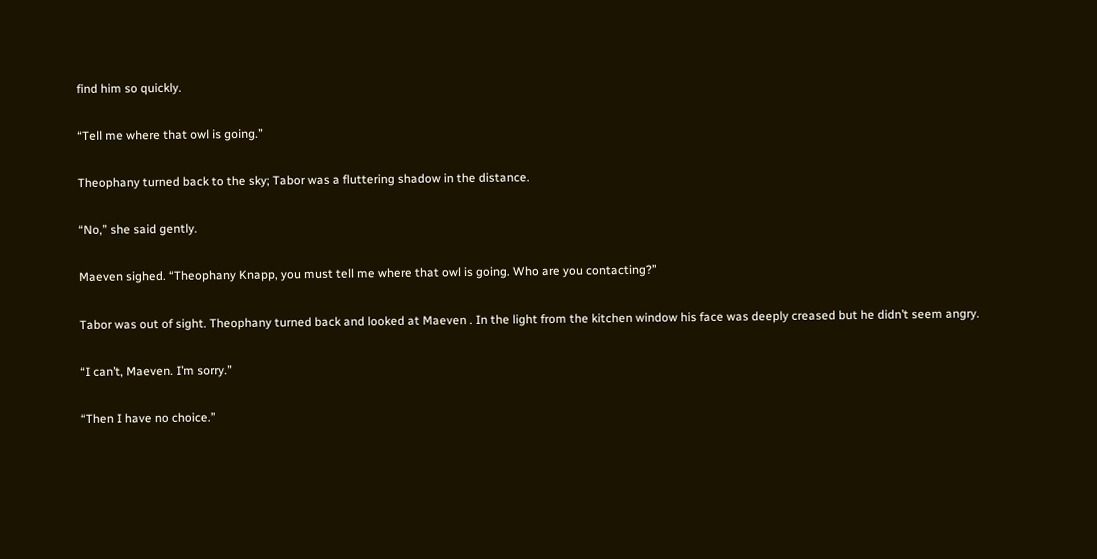find him so quickly.

“Tell me where that owl is going.”

Theophany turned back to the sky; Tabor was a fluttering shadow in the distance.

“No,” she said gently.

Maeven sighed. “Theophany Knapp, you must tell me where that owl is going. Who are you contacting?”

Tabor was out of sight. Theophany turned back and looked at Maeven . In the light from the kitchen window his face was deeply creased but he didn’t seem angry.

“I can’t, Maeven. I’m sorry.”

“Then I have no choice.”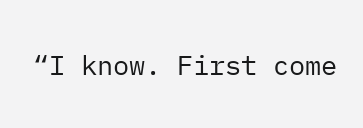“I know. First come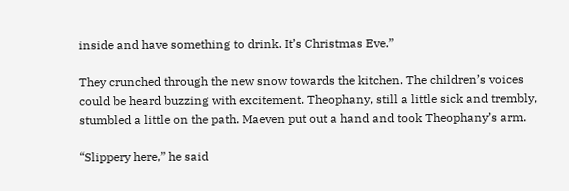inside and have something to drink. It’s Christmas Eve.”

They crunched through the new snow towards the kitchen. The children’s voices could be heard buzzing with excitement. Theophany, still a little sick and trembly, stumbled a little on the path. Maeven put out a hand and took Theophany’s arm.

“Slippery here,” he said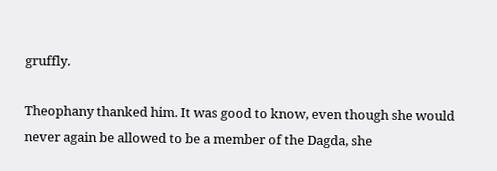gruffly.

Theophany thanked him. It was good to know, even though she would never again be allowed to be a member of the Dagda, she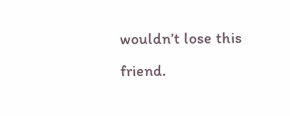wouldn’t lose this friend.